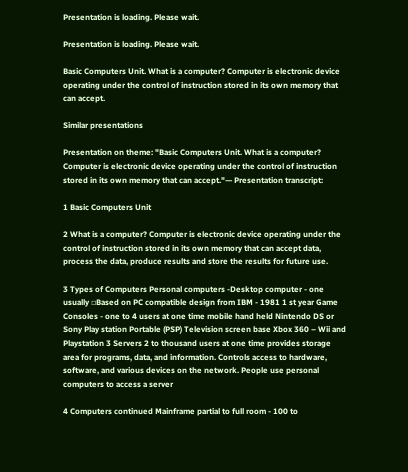Presentation is loading. Please wait.

Presentation is loading. Please wait.

Basic Computers Unit. What is a computer? Computer is electronic device operating under the control of instruction stored in its own memory that can accept.

Similar presentations

Presentation on theme: "Basic Computers Unit. What is a computer? Computer is electronic device operating under the control of instruction stored in its own memory that can accept."— Presentation transcript:

1 Basic Computers Unit

2 What is a computer? Computer is electronic device operating under the control of instruction stored in its own memory that can accept data, process the data, produce results and store the results for future use.

3 Types of Computers Personal computers -Desktop computer - one usually ▫Based on PC compatible design from IBM - 1981 1 st year Game Consoles - one to 4 users at one time mobile hand held Nintendo DS or Sony Play station Portable (PSP) Television screen base Xbox 360 – Wii and Playstation 3 Servers 2 to thousand users at one time provides storage area for programs, data, and information. Controls access to hardware, software, and various devices on the network. People use personal computers to access a server

4 Computers continued Mainframe partial to full room - 100 to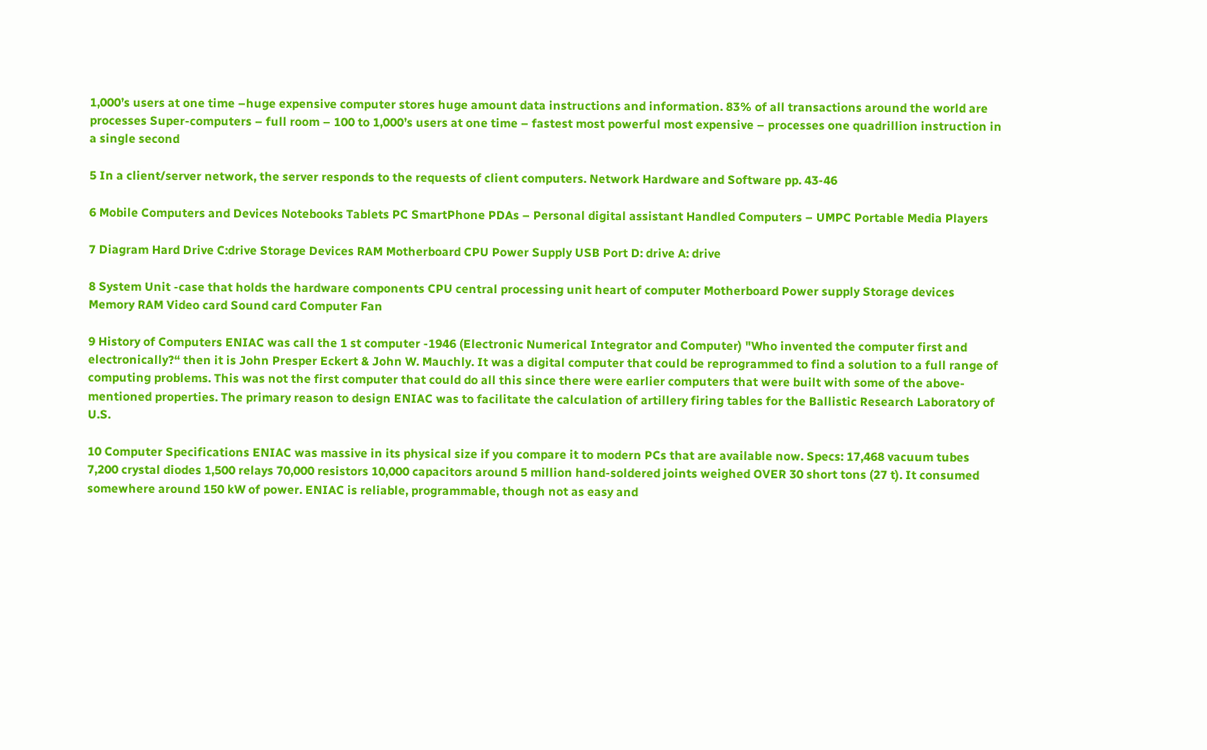1,000’s users at one time –huge expensive computer stores huge amount data instructions and information. 83% of all transactions around the world are processes Super-computers – full room – 100 to 1,000’s users at one time – fastest most powerful most expensive – processes one quadrillion instruction in a single second

5 In a client/server network, the server responds to the requests of client computers. Network Hardware and Software pp. 43-46

6 Mobile Computers and Devices Notebooks Tablets PC SmartPhone PDAs – Personal digital assistant Handled Computers – UMPC Portable Media Players

7 Diagram Hard Drive C:drive Storage Devices RAM Motherboard CPU Power Supply USB Port D: drive A: drive

8 System Unit -case that holds the hardware components CPU central processing unit heart of computer Motherboard Power supply Storage devices Memory RAM Video card Sound card Computer Fan

9 History of Computers ENIAC was call the 1 st computer -1946 (Electronic Numerical Integrator and Computer) "Who invented the computer first and electronically?“ then it is John Presper Eckert & John W. Mauchly. It was a digital computer that could be reprogrammed to find a solution to a full range of computing problems. This was not the first computer that could do all this since there were earlier computers that were built with some of the above-mentioned properties. The primary reason to design ENIAC was to facilitate the calculation of artillery firing tables for the Ballistic Research Laboratory of U.S.

10 Computer Specifications ENIAC was massive in its physical size if you compare it to modern PCs that are available now. Specs: 17,468 vacuum tubes 7,200 crystal diodes 1,500 relays 70,000 resistors 10,000 capacitors around 5 million hand-soldered joints weighed OVER 30 short tons (27 t). It consumed somewhere around 150 kW of power. ENIAC is reliable, programmable, though not as easy and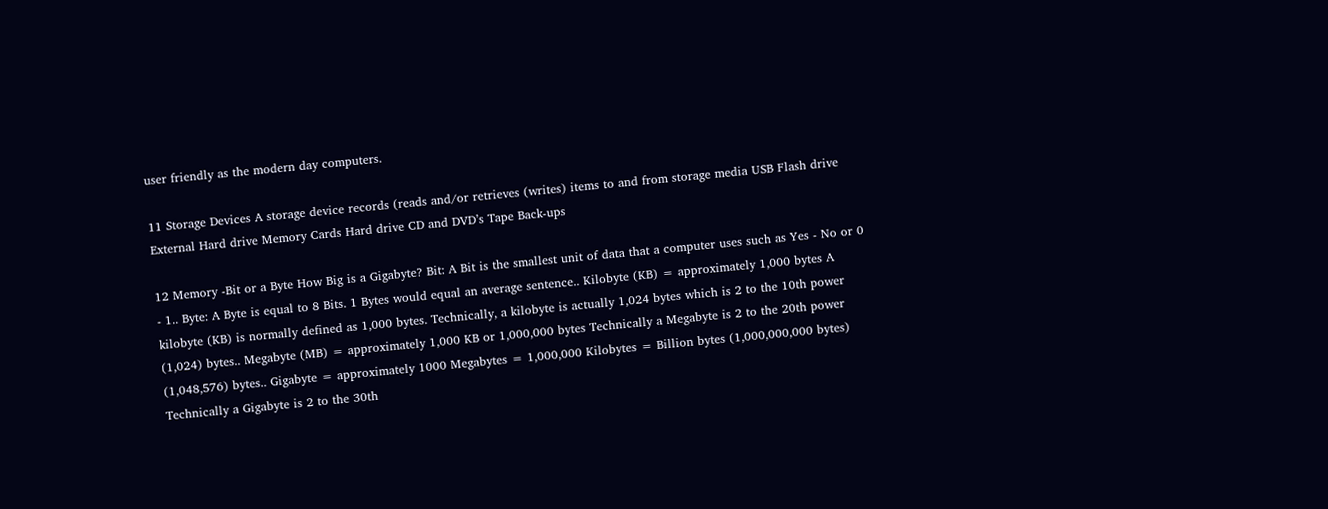user friendly as the modern day computers.

11 Storage Devices A storage device records (reads and/or retrieves (writes) items to and from storage media USB Flash drive External Hard drive Memory Cards Hard drive CD and DVD’s Tape Back-ups

12 Memory -Bit or a Byte How Big is a Gigabyte? Bit: A Bit is the smallest unit of data that a computer uses such as Yes - No or 0 - 1.. Byte: A Byte is equal to 8 Bits. 1 Bytes would equal an average sentence.. Kilobyte (KB) = approximately 1,000 bytes A kilobyte (KB) is normally defined as 1,000 bytes. Technically, a kilobyte is actually 1,024 bytes which is 2 to the 10th power (1,024) bytes.. Megabyte (MB) = approximately 1,000 KB or 1,000,000 bytes Technically a Megabyte is 2 to the 20th power (1,048,576) bytes.. Gigabyte = approximately 1000 Megabytes = 1,000,000 Kilobytes = Billion bytes (1,000,000,000 bytes) Technically a Gigabyte is 2 to the 30th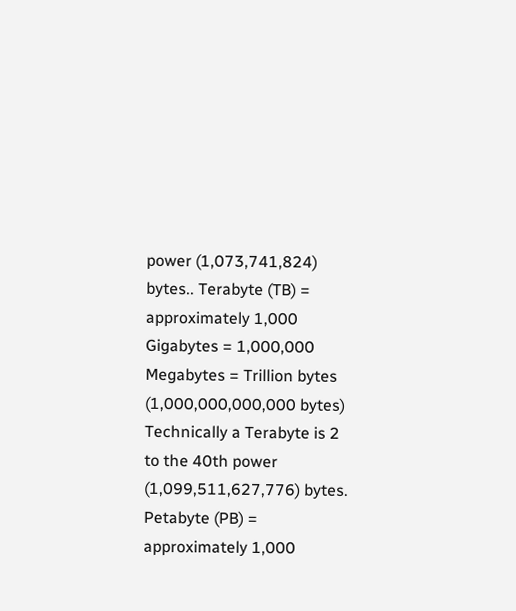power (1,073,741,824) bytes.. Terabyte (TB) = approximately 1,000 Gigabytes = 1,000,000 Megabytes = Trillion bytes (1,000,000,000,000 bytes) Technically a Terabyte is 2 to the 40th power (1,099,511,627,776) bytes. Petabyte (PB) = approximately 1,000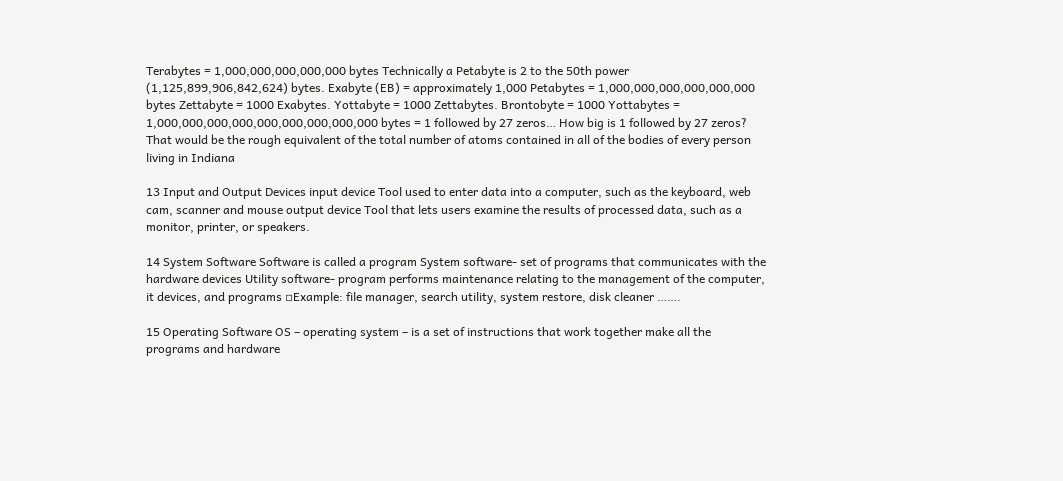Terabytes = 1,000,000,000,000,000 bytes Technically a Petabyte is 2 to the 50th power (1,125,899,906,842,624) bytes. Exabyte (EB) = approximately 1,000 Petabytes = 1,000,000,000,000,000,000 bytes Zettabyte = 1000 Exabytes. Yottabyte = 1000 Zettabytes. Brontobyte = 1000 Yottabytes = 1,000,000,000,000,000,000,000,000,000 bytes = 1 followed by 27 zeros… How big is 1 followed by 27 zeros? That would be the rough equivalent of the total number of atoms contained in all of the bodies of every person living in Indiana

13 Input and Output Devices input device Tool used to enter data into a computer, such as the keyboard, web cam, scanner and mouse output device Tool that lets users examine the results of processed data, such as a monitor, printer, or speakers.

14 System Software Software is called a program System software- set of programs that communicates with the hardware devices Utility software- program performs maintenance relating to the management of the computer, it devices, and programs ▫Example: file manager, search utility, system restore, disk cleaner …….

15 Operating Software OS – operating system – is a set of instructions that work together make all the programs and hardware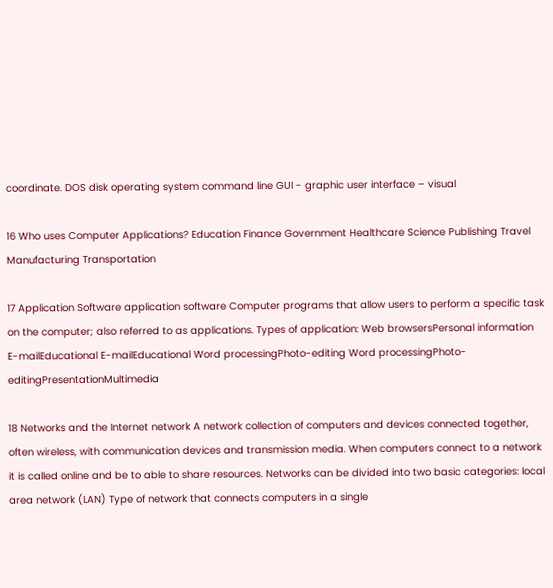coordinate. DOS disk operating system command line GUI - graphic user interface – visual

16 Who uses Computer Applications? Education Finance Government Healthcare Science Publishing Travel Manufacturing Transportation

17 Application Software application software Computer programs that allow users to perform a specific task on the computer; also referred to as applications. Types of application: Web browsersPersonal information E-mailEducational E-mailEducational Word processingPhoto-editing Word processingPhoto-editingPresentationMultimedia

18 Networks and the Internet network A network collection of computers and devices connected together, often wireless, with communication devices and transmission media. When computers connect to a network it is called online and be to able to share resources. Networks can be divided into two basic categories: local area network (LAN) Type of network that connects computers in a single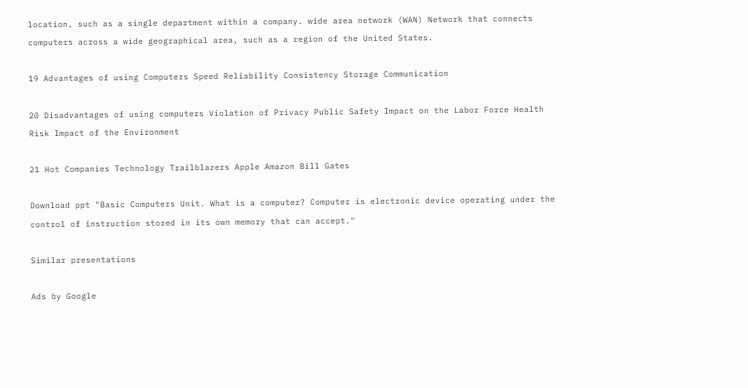location, such as a single department within a company. wide area network (WAN) Network that connects computers across a wide geographical area, such as a region of the United States.

19 Advantages of using Computers Speed Reliability Consistency Storage Communication

20 Disadvantages of using computers Violation of Privacy Public Safety Impact on the Labor Force Health Risk Impact of the Environment

21 Hot Companies Technology Trailblazers Apple Amazon Bill Gates

Download ppt "Basic Computers Unit. What is a computer? Computer is electronic device operating under the control of instruction stored in its own memory that can accept."

Similar presentations

Ads by Google